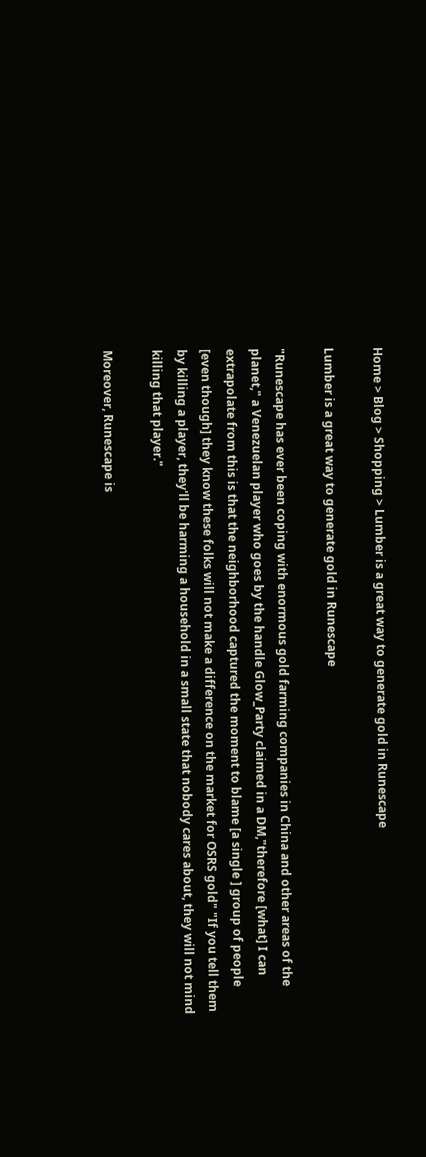Home > Blog > Shopping > Lumber is a great way to generate gold in Runescape

Lumber is a great way to generate gold in Runescape

"Runescape has ever been coping with enormous gold farming companies in China and other areas of the planet," a Venezuelan player who goes by the handle Glow_Party claimed in a DM,"therefore [what] I can extrapolate from this is that the neighborhood captured the moment to blame [a single ] group of people [even though] they know these folks will not make a difference on the market for OSRS gold" "If you tell them by killing a player, they'll be harming a household in a small state that nobody cares about, they will not mind killing that player."

Moreover, Runescape is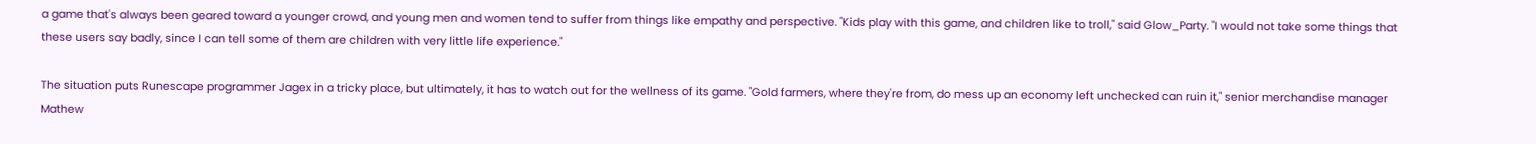a game that's always been geared toward a younger crowd, and young men and women tend to suffer from things like empathy and perspective. "Kids play with this game, and children like to troll," said Glow_Party. "I would not take some things that these users say badly, since I can tell some of them are children with very little life experience."

The situation puts Runescape programmer Jagex in a tricky place, but ultimately, it has to watch out for the wellness of its game. "Gold farmers, where they're from, do mess up an economy left unchecked can ruin it," senior merchandise manager Mathew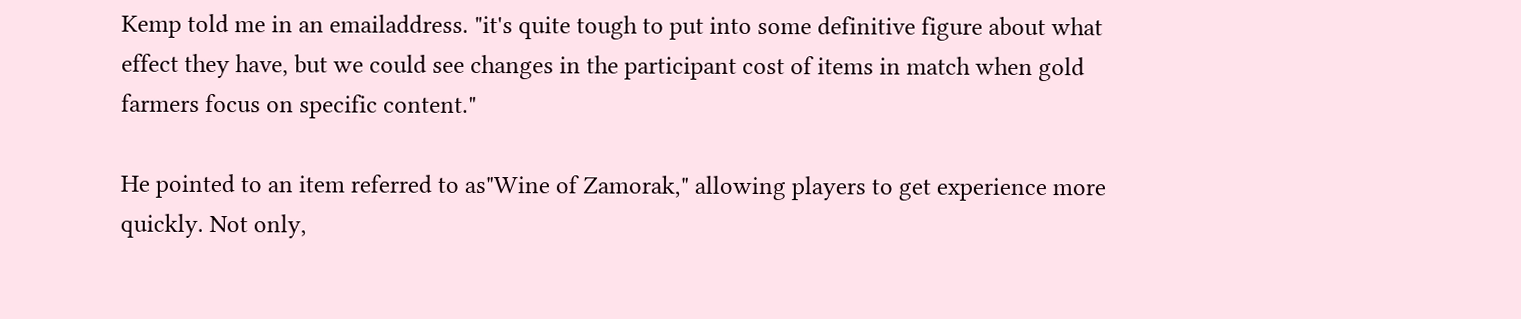Kemp told me in an emailaddress. "it's quite tough to put into some definitive figure about what effect they have, but we could see changes in the participant cost of items in match when gold farmers focus on specific content."

He pointed to an item referred to as"Wine of Zamorak," allowing players to get experience more quickly. Not only,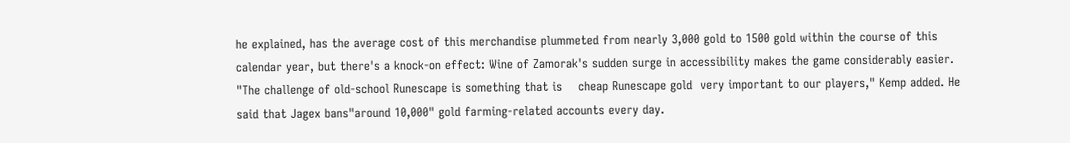he explained, has the average cost of this merchandise plummeted from nearly 3,000 gold to 1500 gold within the course of this calendar year, but there's a knock-on effect: Wine of Zamorak's sudden surge in accessibility makes the game considerably easier. "The challenge of old-school Runescape is something that is    cheap Runescape gold  very important to our players," Kemp added. He said that Jagex bans"around 10,000" gold farming-related accounts every day.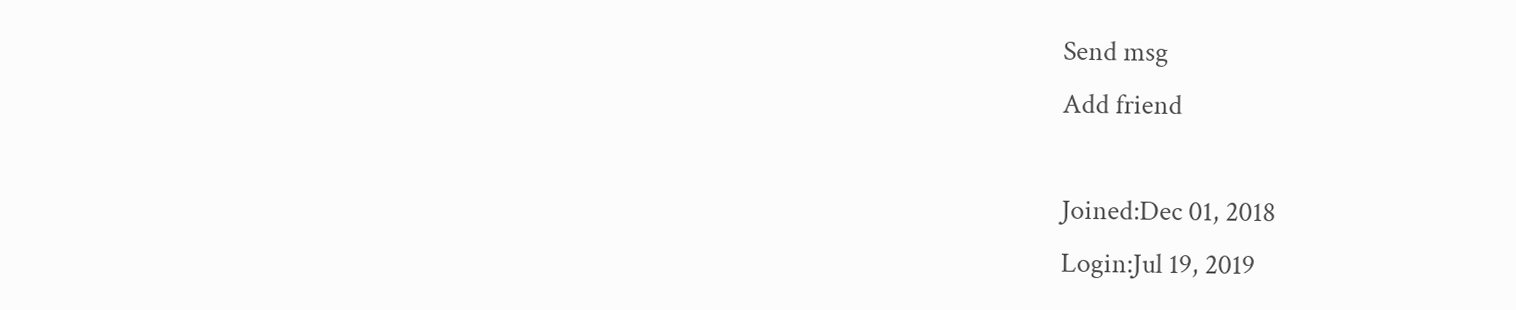Send msg
Add friend

Joined:Dec 01, 2018
Login:Jul 19, 2019